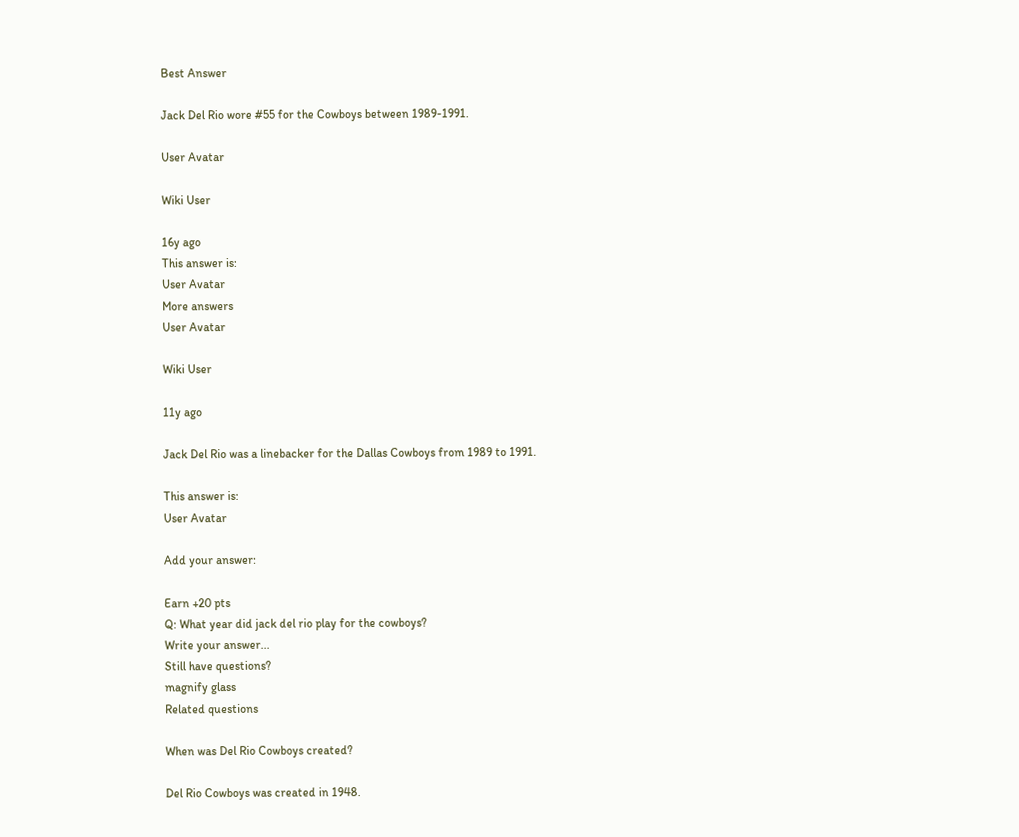Best Answer

Jack Del Rio wore #55 for the Cowboys between 1989-1991.

User Avatar

Wiki User

16y ago
This answer is:
User Avatar
More answers
User Avatar

Wiki User

11y ago

Jack Del Rio was a linebacker for the Dallas Cowboys from 1989 to 1991.

This answer is:
User Avatar

Add your answer:

Earn +20 pts
Q: What year did jack del rio play for the cowboys?
Write your answer...
Still have questions?
magnify glass
Related questions

When was Del Rio Cowboys created?

Del Rio Cowboys was created in 1948.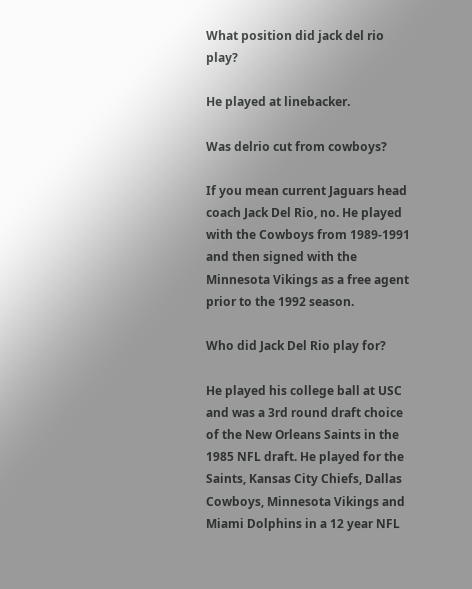What position did jack del rio play?

He played at linebacker.

Was delrio cut from cowboys?

If you mean current Jaguars head coach Jack Del Rio, no. He played with the Cowboys from 1989-1991 and then signed with the Minnesota Vikings as a free agent prior to the 1992 season.

Who did Jack Del Rio play for?

He played his college ball at USC and was a 3rd round draft choice of the New Orleans Saints in the 1985 NFL draft. He played for the Saints, Kansas City Chiefs, Dallas Cowboys, Minnesota Vikings and Miami Dolphins in a 12 year NFL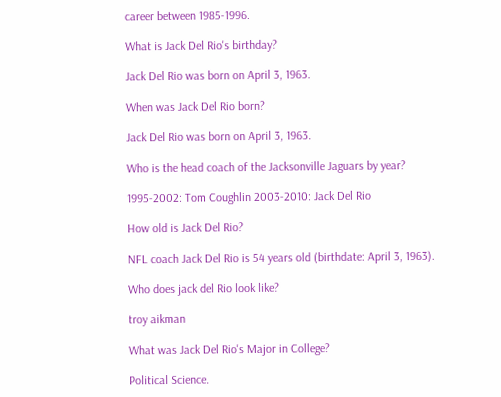career between 1985-1996.

What is Jack Del Rio's birthday?

Jack Del Rio was born on April 3, 1963.

When was Jack Del Rio born?

Jack Del Rio was born on April 3, 1963.

Who is the head coach of the Jacksonville Jaguars by year?

1995-2002: Tom Coughlin 2003-2010: Jack Del Rio

How old is Jack Del Rio?

NFL coach Jack Del Rio is 54 years old (birthdate: April 3, 1963).

Who does jack del Rio look like?

troy aikman

What was Jack Del Rio's Major in College?

Political Science.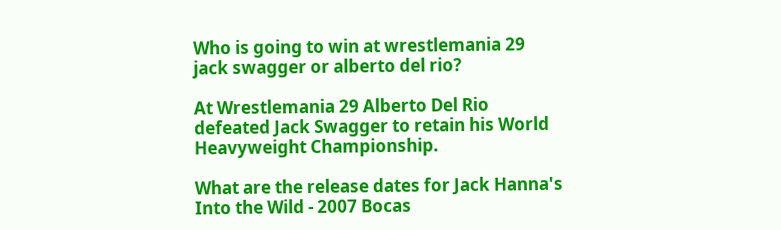Who is going to win at wrestlemania 29 jack swagger or alberto del rio?

At Wrestlemania 29 Alberto Del Rio defeated Jack Swagger to retain his World Heavyweight Championship.

What are the release dates for Jack Hanna's Into the Wild - 2007 Bocas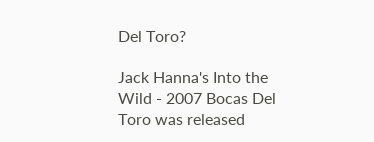Del Toro?

Jack Hanna's Into the Wild - 2007 Bocas Del Toro was released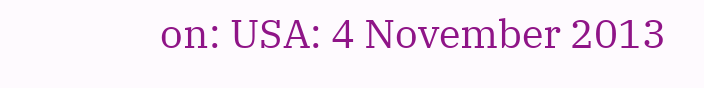on: USA: 4 November 2013